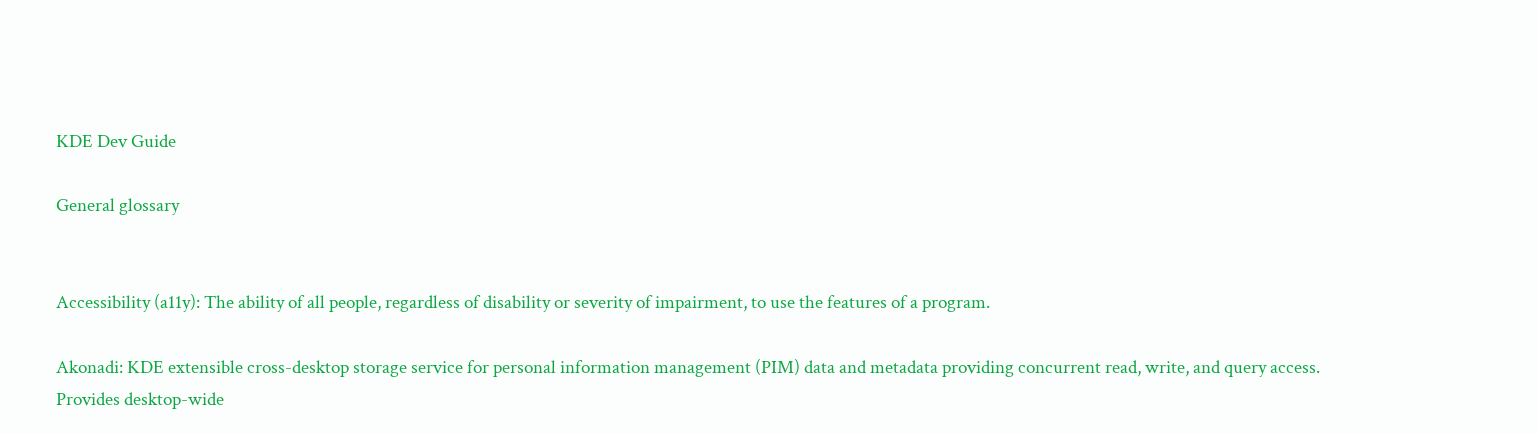KDE Dev Guide

General glossary


Accessibility (a11y): The ability of all people, regardless of disability or severity of impairment, to use the features of a program.

Akonadi: KDE extensible cross-desktop storage service for personal information management (PIM) data and metadata providing concurrent read, write, and query access. Provides desktop-wide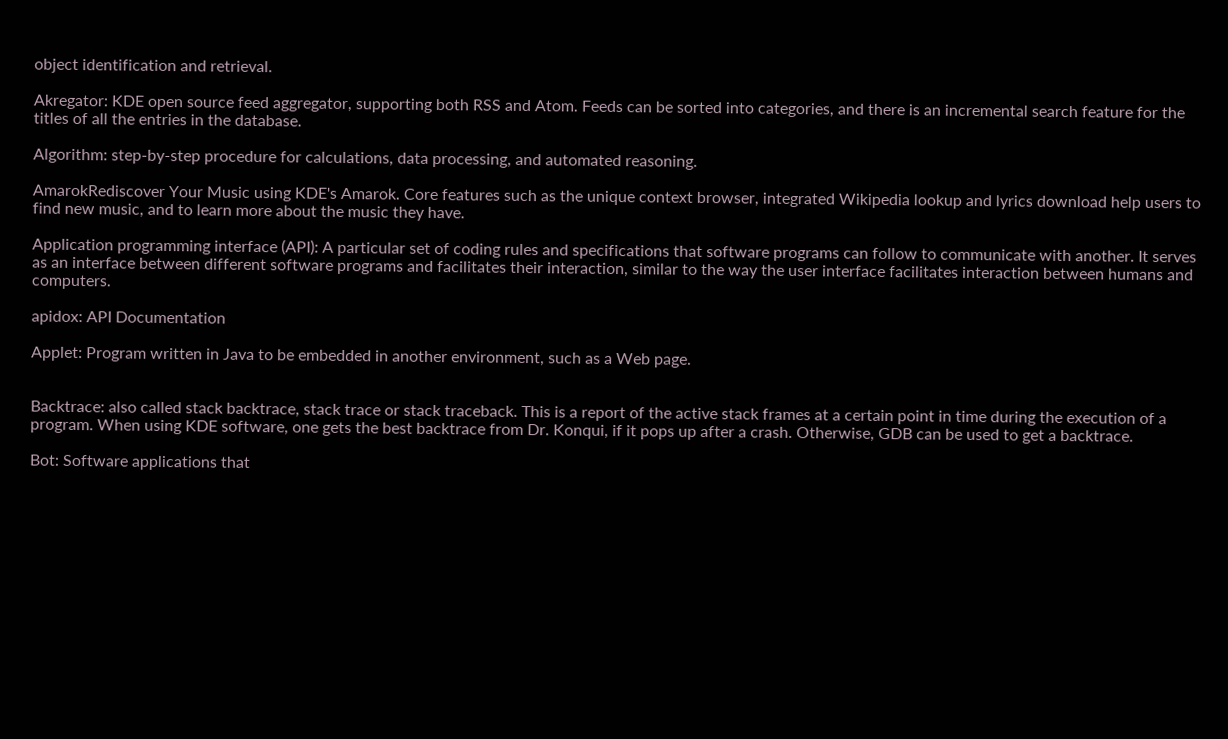object identification and retrieval.

Akregator: KDE open source feed aggregator, supporting both RSS and Atom. Feeds can be sorted into categories, and there is an incremental search feature for the titles of all the entries in the database.

Algorithm: step-by-step procedure for calculations, data processing, and automated reasoning.

AmarokRediscover Your Music using KDE's Amarok. Core features such as the unique context browser, integrated Wikipedia lookup and lyrics download help users to find new music, and to learn more about the music they have.

Application programming interface (API): A particular set of coding rules and specifications that software programs can follow to communicate with another. It serves as an interface between different software programs and facilitates their interaction, similar to the way the user interface facilitates interaction between humans and computers.

apidox: API Documentation

Applet: Program written in Java to be embedded in another environment, such as a Web page.


Backtrace: also called stack backtrace, stack trace or stack traceback. This is a report of the active stack frames at a certain point in time during the execution of a program. When using KDE software, one gets the best backtrace from Dr. Konqui, if it pops up after a crash. Otherwise, GDB can be used to get a backtrace.

Bot: Software applications that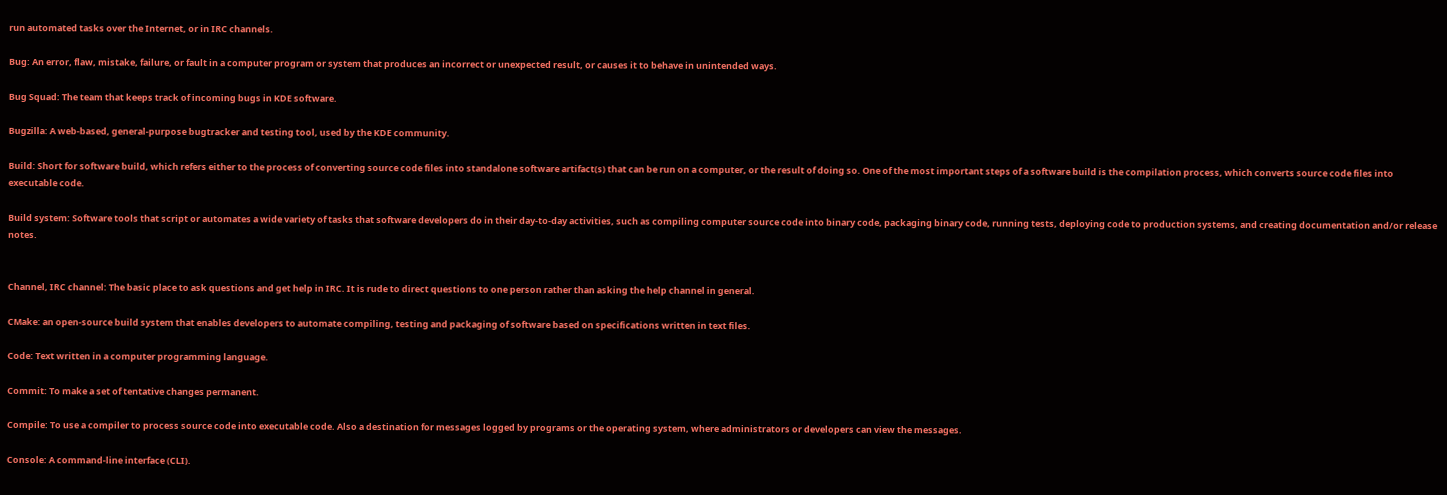run automated tasks over the Internet, or in IRC channels.

Bug: An error, flaw, mistake, failure, or fault in a computer program or system that produces an incorrect or unexpected result, or causes it to behave in unintended ways.

Bug Squad: The team that keeps track of incoming bugs in KDE software.

Bugzilla: A web-based, general-purpose bugtracker and testing tool, used by the KDE community.

Build: Short for software build, which refers either to the process of converting source code files into standalone software artifact(s) that can be run on a computer, or the result of doing so. One of the most important steps of a software build is the compilation process, which converts source code files into executable code.

Build system: Software tools that script or automates a wide variety of tasks that software developers do in their day-to-day activities, such as compiling computer source code into binary code, packaging binary code, running tests, deploying code to production systems, and creating documentation and/or release notes.


Channel, IRC channel: The basic place to ask questions and get help in IRC. It is rude to direct questions to one person rather than asking the help channel in general.

CMake: an open-source build system that enables developers to automate compiling, testing and packaging of software based on specifications written in text files.

Code: Text written in a computer programming language.

Commit: To make a set of tentative changes permanent.

Compile: To use a compiler to process source code into executable code. Also a destination for messages logged by programs or the operating system, where administrators or developers can view the messages.

Console: A command-line interface (CLI).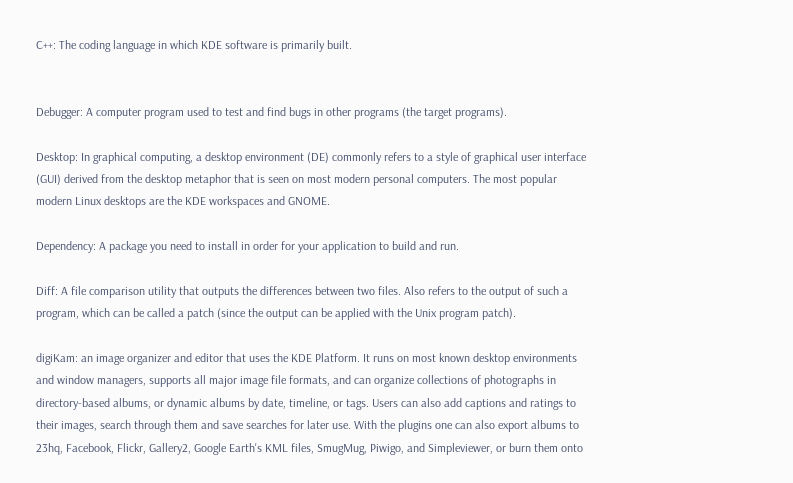C++: The coding language in which KDE software is primarily built.


Debugger: A computer program used to test and find bugs in other programs (the target programs).

Desktop: In graphical computing, a desktop environment (DE) commonly refers to a style of graphical user interface (GUI) derived from the desktop metaphor that is seen on most modern personal computers. The most popular modern Linux desktops are the KDE workspaces and GNOME.

Dependency: A package you need to install in order for your application to build and run.

Diff: A file comparison utility that outputs the differences between two files. Also refers to the output of such a program, which can be called a patch (since the output can be applied with the Unix program patch).

digiKam: an image organizer and editor that uses the KDE Platform. It runs on most known desktop environments and window managers, supports all major image file formats, and can organize collections of photographs in directory-based albums, or dynamic albums by date, timeline, or tags. Users can also add captions and ratings to their images, search through them and save searches for later use. With the plugins one can also export albums to 23hq, Facebook, Flickr, Gallery2, Google Earth's KML files, SmugMug, Piwigo, and Simpleviewer, or burn them onto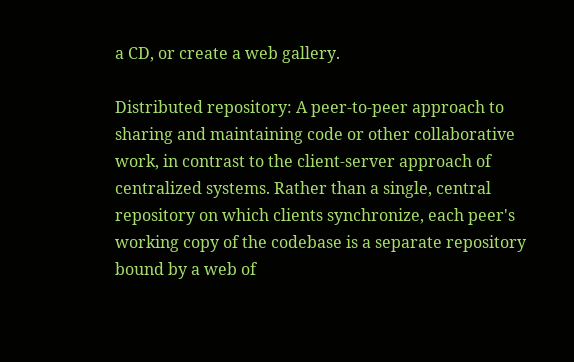a CD, or create a web gallery.

Distributed repository: A peer-to-peer approach to sharing and maintaining code or other collaborative work, in contrast to the client-server approach of centralized systems. Rather than a single, central repository on which clients synchronize, each peer's working copy of the codebase is a separate repository bound by a web of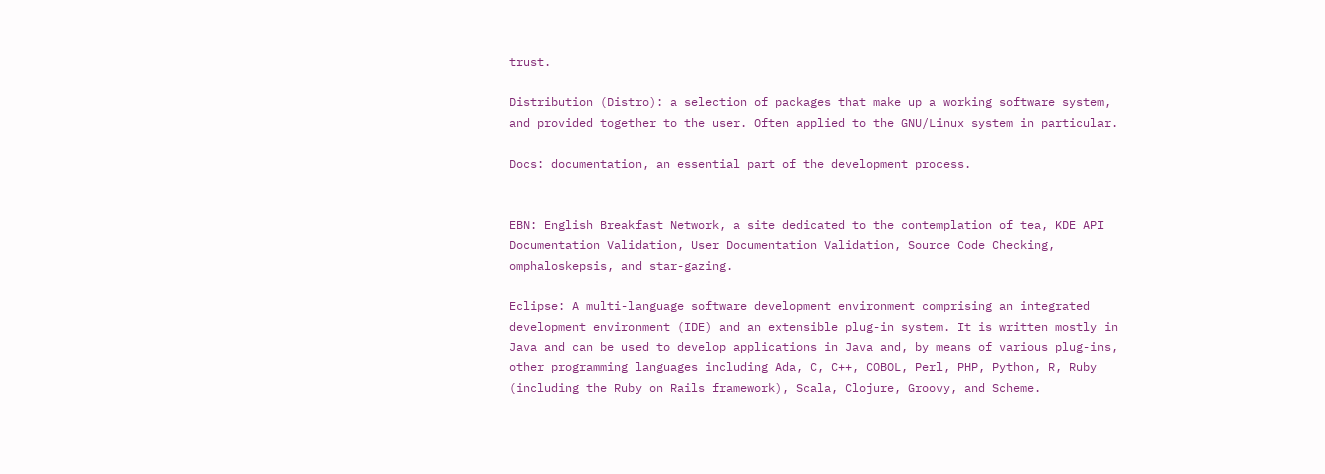trust.

Distribution (Distro): a selection of packages that make up a working software system, and provided together to the user. Often applied to the GNU/Linux system in particular.

Docs: documentation, an essential part of the development process.


EBN: English Breakfast Network, a site dedicated to the contemplation of tea, KDE API Documentation Validation, User Documentation Validation, Source Code Checking, omphaloskepsis, and star-gazing.

Eclipse: A multi-language software development environment comprising an integrated development environment (IDE) and an extensible plug-in system. It is written mostly in Java and can be used to develop applications in Java and, by means of various plug-ins, other programming languages including Ada, C, C++, COBOL, Perl, PHP, Python, R, Ruby (including the Ruby on Rails framework), Scala, Clojure, Groovy, and Scheme.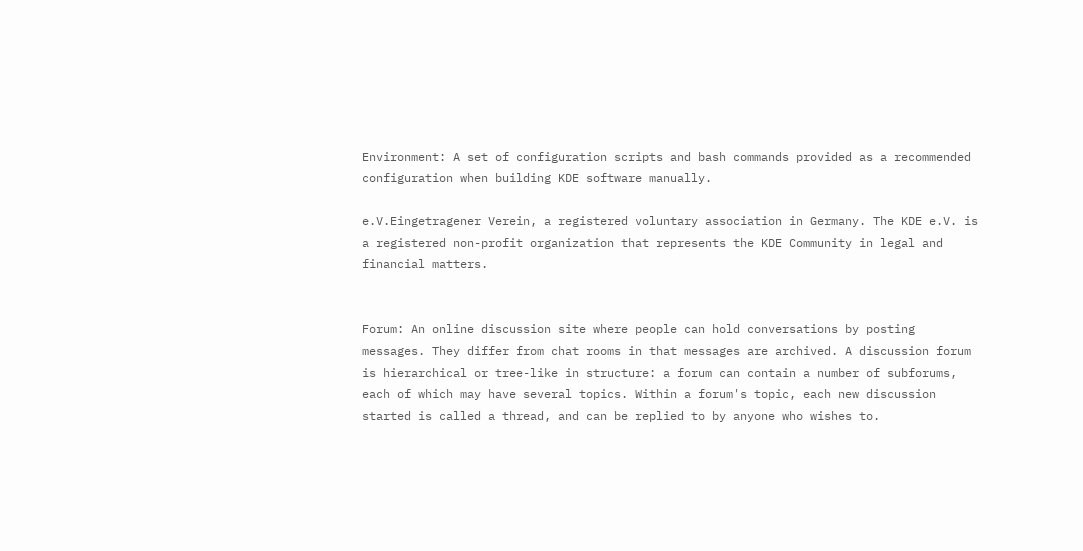Environment: A set of configuration scripts and bash commands provided as a recommended configuration when building KDE software manually.

e.V.Eingetragener Verein, a registered voluntary association in Germany. The KDE e.V. is a registered non-profit organization that represents the KDE Community in legal and financial matters.


Forum: An online discussion site where people can hold conversations by posting messages. They differ from chat rooms in that messages are archived. A discussion forum is hierarchical or tree-like in structure: a forum can contain a number of subforums, each of which may have several topics. Within a forum's topic, each new discussion started is called a thread, and can be replied to by anyone who wishes to.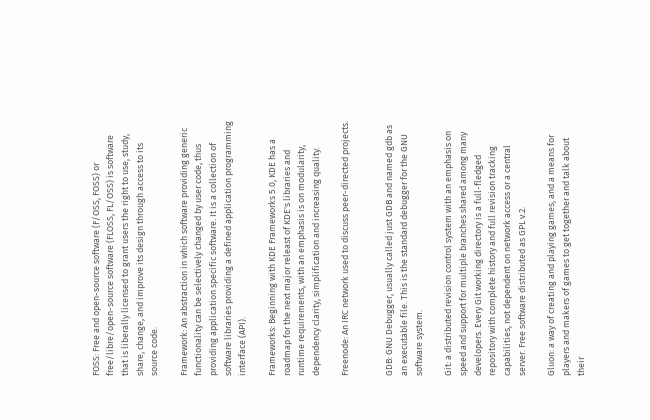FOSS: Free and open-source software (F/OSS, FOSS) or free/libre/open-source software (FLOSS, FL/OSS) is software that is liberally licensed to grant users the right to use, study, share, change, and improve its design through access to its source code.

Framework: An abstraction in which software providing generic functionality can be selectively changed by user code, thus providing application specific software. It is a collection of software libraries providing a defined application programming interface (API).

Frameworks: Beginning with KDE Frameworks 5.0, KDE has a roadmap for the next major releast of KDE's libraries and runtime requirements, with an emphasis is on modularity, dependency clarity, simplification and increasing quality.

Freenode: An IRC network used to discuss peer-directed projects.


GDB: GNU Debugger, usually called just GDB and named gdb as an executable file. This is the standard debugger for the GNU software system.

Git: a distributed revision control system with an emphasis on speed and support for multiple branches shared among many developers. Every Git working directory is a full-fledged repository with complete history and full revision tracking capabilities, not dependent on network access or a central server. Free software distributed as GPL v.2.

Gluon: a way of creating and playing games, and a means for players and makers of games to get together and talk about their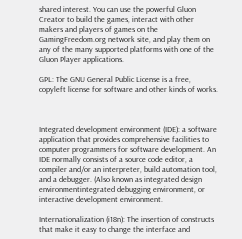shared interest. You can use the powerful Gluon Creator to build the games, interact with other makers and players of games on the GamingFreedom.org network site, and play them on any of the many supported platforms with one of the Gluon Player applications.

GPL: The GNU General Public License is a free, copyleft license for software and other kinds of works.



Integrated development environment (IDE): a software application that provides comprehensive facilities to computer programmers for software development. An IDE normally consists of a source code editor, a compiler and/or an interpreter, build automation tool, and a debugger. (Also known as integrated design environmentintegrated debugging environment, or interactive development environment.

Internationalization (i18n): The insertion of constructs that make it easy to change the interface and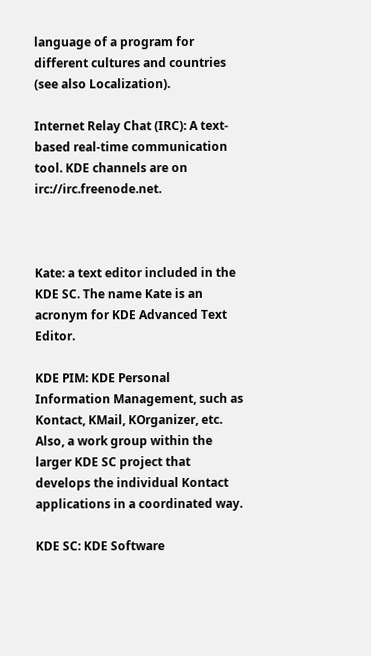language of a program for different cultures and countries (see also Localization).

Internet Relay Chat (IRC): A text-based real-time communication tool. KDE channels are on irc://irc.freenode.net.



Kate: a text editor included in the KDE SC. The name Kate is an acronym for KDE Advanced Text Editor.

KDE PIM: KDE Personal Information Management, such as Kontact, KMail, KOrganizer, etc. Also, a work group within the larger KDE SC project that develops the individual Kontact applications in a coordinated way.

KDE SC: KDE Software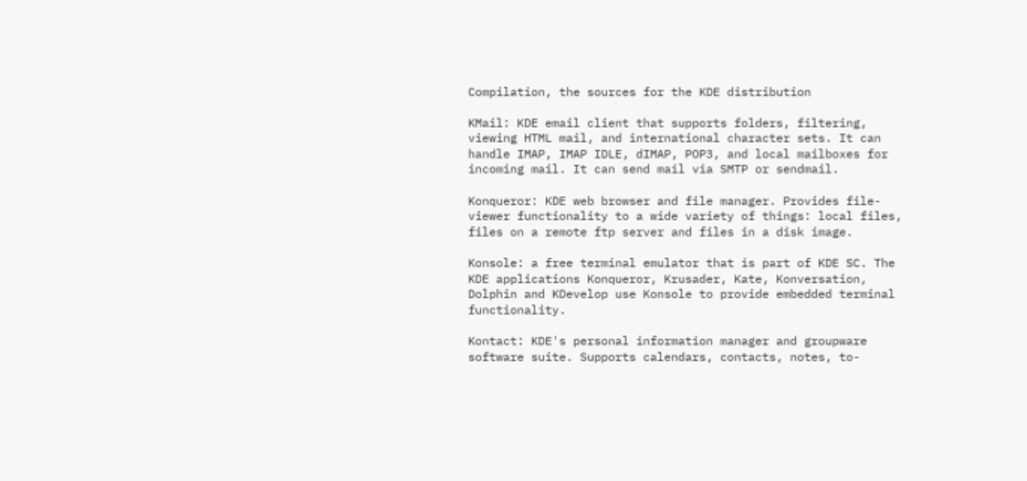Compilation, the sources for the KDE distribution

KMail: KDE email client that supports folders, filtering, viewing HTML mail, and international character sets. It can handle IMAP, IMAP IDLE, dIMAP, POP3, and local mailboxes for incoming mail. It can send mail via SMTP or sendmail.

Konqueror: KDE web browser and file manager. Provides file-viewer functionality to a wide variety of things: local files, files on a remote ftp server and files in a disk image.

Konsole: a free terminal emulator that is part of KDE SC. The KDE applications Konqueror, Krusader, Kate, Konversation, Dolphin and KDevelop use Konsole to provide embedded terminal functionality.

Kontact: KDE's personal information manager and groupware software suite. Supports calendars, contacts, notes, to-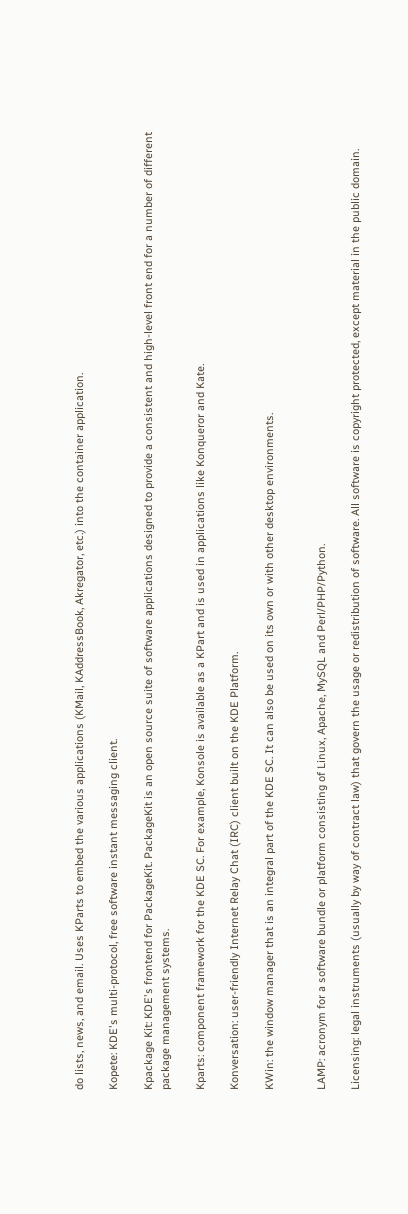do lists, news, and email. Uses KParts to embed the various applications (KMail, KAddressBook, Akregator, etc.) into the container application.

Kopete: KDE's multi-protocol, free software instant messaging client.

Kpackage Kit: KDE's frontend for PackageKit. PackageKit is an open source suite of software applications designed to provide a consistent and high-level front end for a number of different package management systems.

Kparts: component framework for the KDE SC. For example, Konsole is available as a KPart and is used in applications like Konqueror and Kate.

Konversation: user-friendly Internet Relay Chat (IRC) client built on the KDE Platform.

KWin: the window manager that is an integral part of the KDE SC. It can also be used on its own or with other desktop environments.


LAMP: acronym for a software bundle or platform consisting of Linux, Apache, MySQL and Perl/PHP/Python.

Licensing: legal instruments (usually by way of contract law) that govern the usage or redistribution of software. All software is copyright protected, except material in the public domain.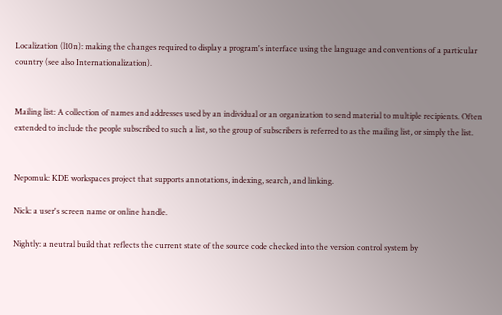Localization (l10n): making the changes required to display a program's interface using the language and conventions of a particular country (see also Internationalization).


Mailing list: A collection of names and addresses used by an individual or an organization to send material to multiple recipients. Often extended to include the people subscribed to such a list, so the group of subscribers is referred to as the mailing list, or simply the list.


Nepomuk: KDE workspaces project that supports annotations, indexing, search, and linking.

Nick: a user's screen name or online handle.

Nightly: a neutral build that reflects the current state of the source code checked into the version control system by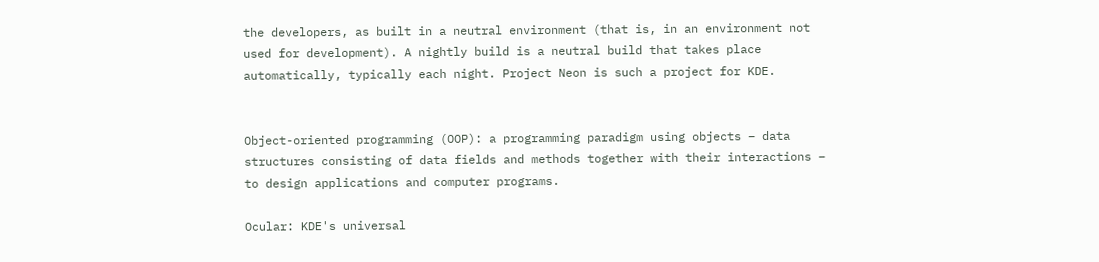the developers, as built in a neutral environment (that is, in an environment not used for development). A nightly build is a neutral build that takes place automatically, typically each night. Project Neon is such a project for KDE.


Object-oriented programming (OOP): a programming paradigm using objects – data structures consisting of data fields and methods together with their interactions – to design applications and computer programs.

Ocular: KDE's universal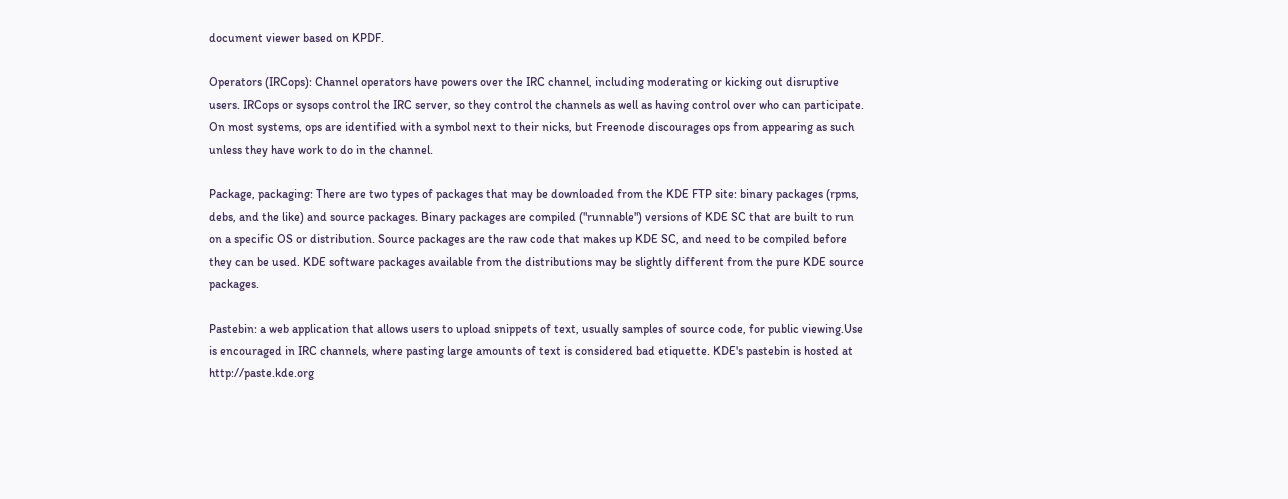document viewer based on KPDF.

Operators (IRCops): Channel operators have powers over the IRC channel, including moderating or kicking out disruptive users. IRCops or sysops control the IRC server, so they control the channels as well as having control over who can participate. On most systems, ops are identified with a symbol next to their nicks, but Freenode discourages ops from appearing as such unless they have work to do in the channel.

Package, packaging: There are two types of packages that may be downloaded from the KDE FTP site: binary packages (rpms, debs, and the like) and source packages. Binary packages are compiled ("runnable") versions of KDE SC that are built to run on a specific OS or distribution. Source packages are the raw code that makes up KDE SC, and need to be compiled before they can be used. KDE software packages available from the distributions may be slightly different from the pure KDE source packages.

Pastebin: a web application that allows users to upload snippets of text, usually samples of source code, for public viewing.Use is encouraged in IRC channels, where pasting large amounts of text is considered bad etiquette. KDE's pastebin is hosted at http://paste.kde.org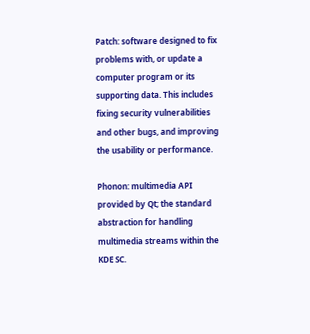Patch: software designed to fix problems with, or update a computer program or its supporting data. This includes fixing security vulnerabilities and other bugs, and improving the usability or performance.

Phonon: multimedia API provided by Qt; the standard abstraction for handling multimedia streams within the KDE SC.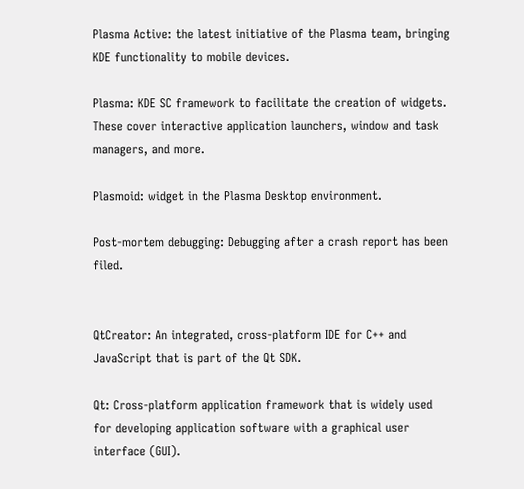Plasma Active: the latest initiative of the Plasma team, bringing KDE functionality to mobile devices.

Plasma: KDE SC framework to facilitate the creation of widgets. These cover interactive application launchers, window and task managers, and more.

Plasmoid: widget in the Plasma Desktop environment.

Post-mortem debugging: Debugging after a crash report has been filed.


QtCreator: An integrated, cross-platform IDE for C++ and JavaScript that is part of the Qt SDK.

Qt: Cross-platform application framework that is widely used for developing application software with a graphical user interface (GUI).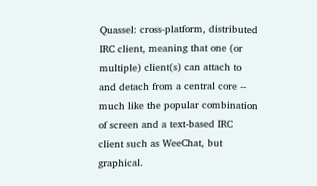Quassel: cross-platform, distributed IRC client, meaning that one (or multiple) client(s) can attach to and detach from a central core -- much like the popular combination of screen and a text-based IRC client such as WeeChat, but graphical.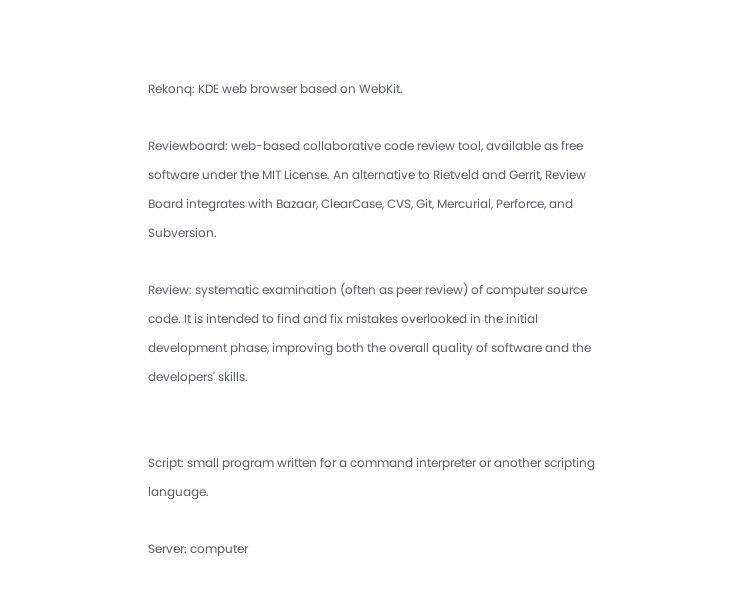Rekonq: KDE web browser based on WebKit.

Reviewboard: web-based collaborative code review tool, available as free software under the MIT License. An alternative to Rietveld and Gerrit, Review Board integrates with Bazaar, ClearCase, CVS, Git, Mercurial, Perforce, and Subversion.

Review: systematic examination (often as peer review) of computer source code. It is intended to find and fix mistakes overlooked in the initial development phase, improving both the overall quality of software and the developers' skills.


Script: small program written for a command interpreter or another scripting language.

Server: computer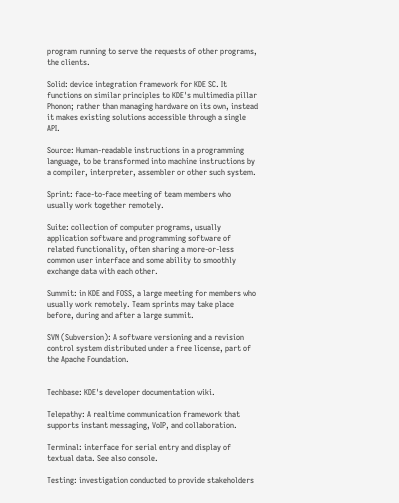program running to serve the requests of other programs, the clients.

Solid: device integration framework for KDE SC. It functions on similar principles to KDE's multimedia pillar Phonon; rather than managing hardware on its own, instead it makes existing solutions accessible through a single API.

Source: Human-readable instructions in a programming language, to be transformed into machine instructions by a compiler, interpreter, assembler or other such system.

Sprint: face-to-face meeting of team members who usually work together remotely.

Suite: collection of computer programs, usually application software and programming software of related functionality, often sharing a more-or-less common user interface and some ability to smoothly exchange data with each other.

Summit: in KDE and FOSS, a large meeting for members who usually work remotely. Team sprints may take place before, during and after a large summit.

SVN (Subversion): A software versioning and a revision control system distributed under a free license, part of the Apache Foundation.


Techbase: KDE's developer documentation wiki.

Telepathy: A realtime communication framework that supports instant messaging, VoIP, and collaboration.

Terminal: interface for serial entry and display of textual data. See also console.

Testing: investigation conducted to provide stakeholders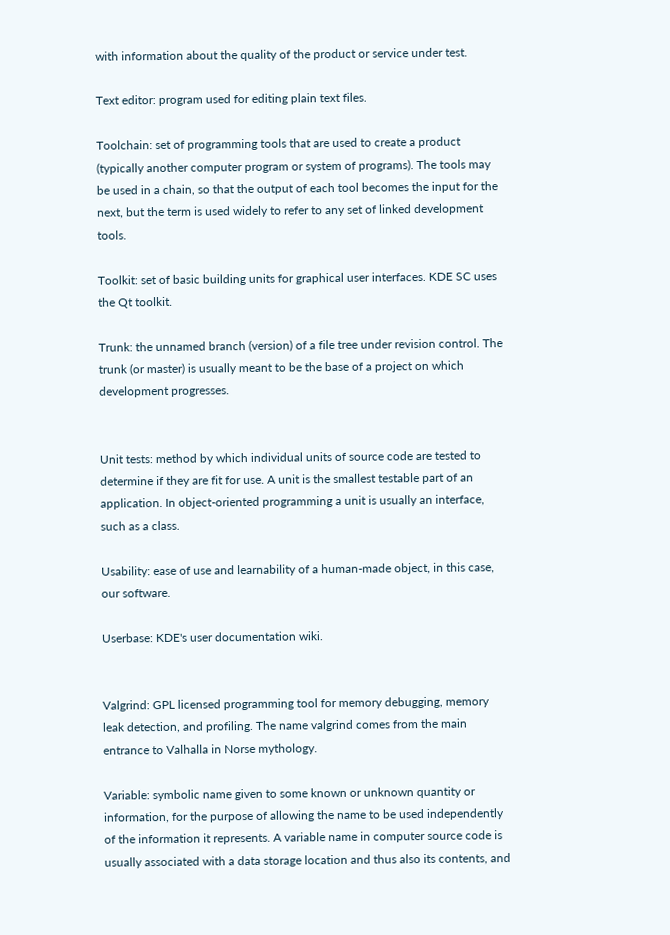with information about the quality of the product or service under test.

Text editor: program used for editing plain text files.

Toolchain: set of programming tools that are used to create a product (typically another computer program or system of programs). The tools may be used in a chain, so that the output of each tool becomes the input for the next, but the term is used widely to refer to any set of linked development tools.

Toolkit: set of basic building units for graphical user interfaces. KDE SC uses the Qt toolkit.

Trunk: the unnamed branch (version) of a file tree under revision control. The trunk (or master) is usually meant to be the base of a project on which development progresses.


Unit tests: method by which individual units of source code are tested to determine if they are fit for use. A unit is the smallest testable part of an application. In object-oriented programming a unit is usually an interface, such as a class.

Usability: ease of use and learnability of a human-made object, in this case, our software.

Userbase: KDE's user documentation wiki.


Valgrind: GPL licensed programming tool for memory debugging, memory leak detection, and profiling. The name valgrind comes from the main entrance to Valhalla in Norse mythology.

Variable: symbolic name given to some known or unknown quantity or information, for the purpose of allowing the name to be used independently of the information it represents. A variable name in computer source code is usually associated with a data storage location and thus also its contents, and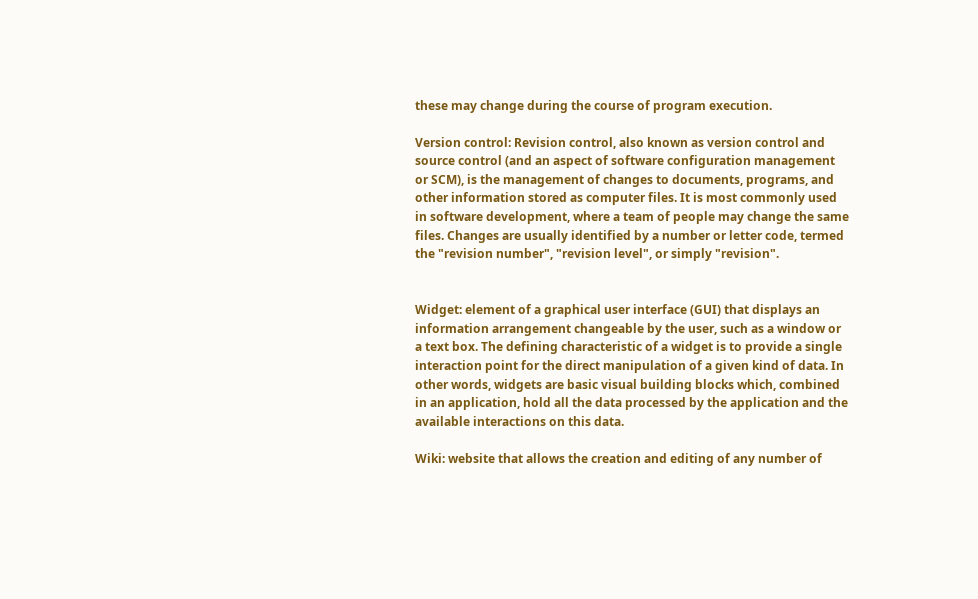these may change during the course of program execution.

Version control: Revision control, also known as version control and source control (and an aspect of software configuration management or SCM), is the management of changes to documents, programs, and other information stored as computer files. It is most commonly used in software development, where a team of people may change the same files. Changes are usually identified by a number or letter code, termed the "revision number", "revision level", or simply "revision".


Widget: element of a graphical user interface (GUI) that displays an information arrangement changeable by the user, such as a window or a text box. The defining characteristic of a widget is to provide a single interaction point for the direct manipulation of a given kind of data. In other words, widgets are basic visual building blocks which, combined in an application, hold all the data processed by the application and the available interactions on this data.

Wiki: website that allows the creation and editing of any number of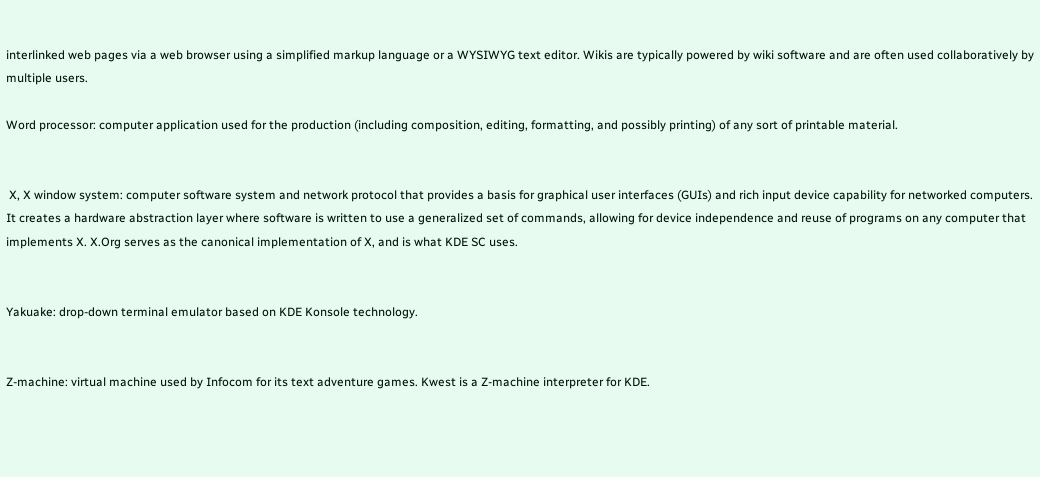interlinked web pages via a web browser using a simplified markup language or a WYSIWYG text editor. Wikis are typically powered by wiki software and are often used collaboratively by multiple users.

Word processor: computer application used for the production (including composition, editing, formatting, and possibly printing) of any sort of printable material.


 X, X window system: computer software system and network protocol that provides a basis for graphical user interfaces (GUIs) and rich input device capability for networked computers. It creates a hardware abstraction layer where software is written to use a generalized set of commands, allowing for device independence and reuse of programs on any computer that implements X. X.Org serves as the canonical implementation of X, and is what KDE SC uses.


Yakuake: drop-down terminal emulator based on KDE Konsole technology.


Z-machine: virtual machine used by Infocom for its text adventure games. Kwest is a Z-machine interpreter for KDE.